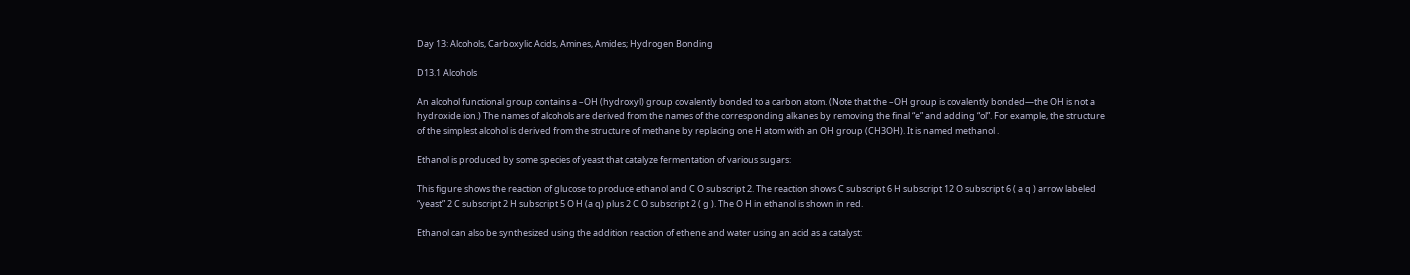Day 13: Alcohols, Carboxylic Acids, Amines, Amides; Hydrogen Bonding

D13.1 Alcohols

An alcohol functional group contains a –OH (hydroxyl) group covalently bonded to a carbon atom. (Note that the –OH group is covalently bonded—the OH is not a hydroxide ion.) The names of alcohols are derived from the names of the corresponding alkanes by removing the final “e” and adding “ol”. For example, the structure of the simplest alcohol is derived from the structure of methane by replacing one H atom with an OH group (CH3OH). It is named methanol .

Ethanol is produced by some species of yeast that catalyze fermentation of various sugars:

This figure shows the reaction of glucose to produce ethanol and C O subscript 2. The reaction shows C subscript 6 H subscript 12 O subscript 6 ( a q ) arrow labeled “yeast” 2 C subscript 2 H subscript 5 O H (a q) plus 2 C O subscript 2 ( g ). The O H in ethanol is shown in red.

Ethanol can also be synthesized using the addition reaction of ethene and water using an acid as a catalyst: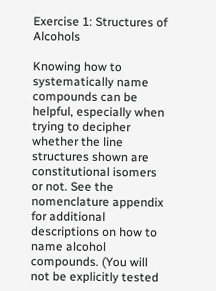Exercise 1: Structures of Alcohols

Knowing how to systematically name compounds can be helpful, especially when trying to decipher whether the line structures shown are constitutional isomers or not. See the nomenclature appendix for additional descriptions on how to name alcohol compounds. (You will not be explicitly tested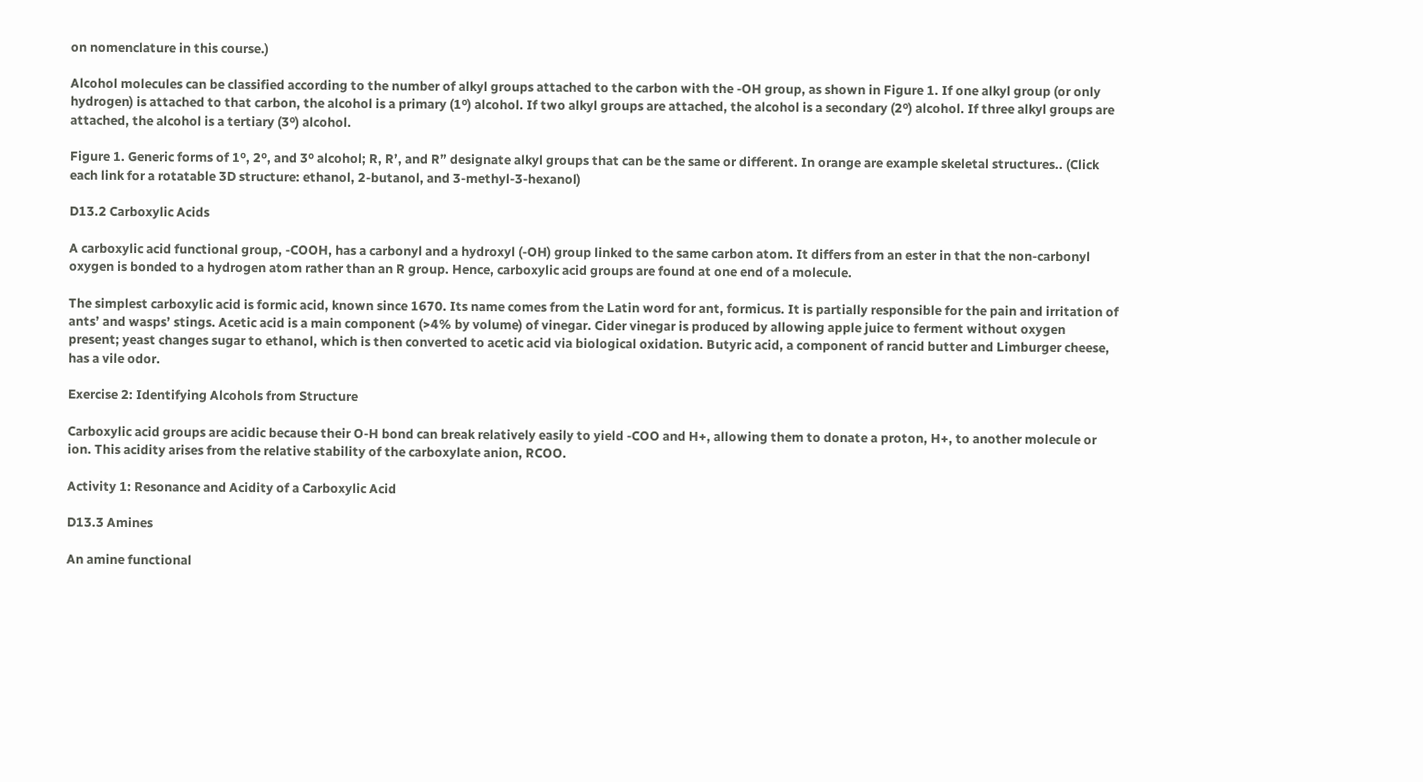on nomenclature in this course.)

Alcohol molecules can be classified according to the number of alkyl groups attached to the carbon with the -OH group, as shown in Figure 1. If one alkyl group (or only hydrogen) is attached to that carbon, the alcohol is a primary (1º) alcohol. If two alkyl groups are attached, the alcohol is a secondary (2º) alcohol. If three alkyl groups are attached, the alcohol is a tertiary (3º) alcohol.

Figure 1. Generic forms of 1º, 2º, and 3º alcohol; R, R’, and R” designate alkyl groups that can be the same or different. In orange are example skeletal structures.. (Click each link for a rotatable 3D structure: ethanol, 2-butanol, and 3-methyl-3-hexanol)

D13.2 Carboxylic Acids

A carboxylic acid functional group, -COOH, has a carbonyl and a hydroxyl (-OH) group linked to the same carbon atom. It differs from an ester in that the non-carbonyl oxygen is bonded to a hydrogen atom rather than an R group. Hence, carboxylic acid groups are found at one end of a molecule.

The simplest carboxylic acid is formic acid, known since 1670. Its name comes from the Latin word for ant, formicus. It is partially responsible for the pain and irritation of ants’ and wasps’ stings. Acetic acid is a main component (>4% by volume) of vinegar. Cider vinegar is produced by allowing apple juice to ferment without oxygen present; yeast changes sugar to ethanol, which is then converted to acetic acid via biological oxidation. Butyric acid, a component of rancid butter and Limburger cheese, has a vile odor.

Exercise 2: Identifying Alcohols from Structure

Carboxylic acid groups are acidic because their O-H bond can break relatively easily to yield -COO and H+, allowing them to donate a proton, H+, to another molecule or ion. This acidity arises from the relative stability of the carboxylate anion, RCOO.

Activity 1: Resonance and Acidity of a Carboxylic Acid

D13.3 Amines

An amine functional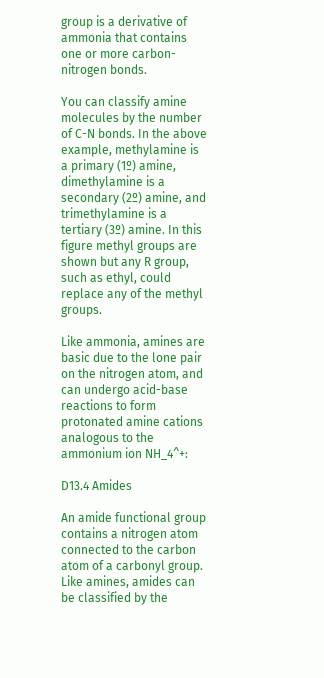group is a derivative of ammonia that contains one or more carbon-nitrogen bonds.

You can classify amine molecules by the number of C-N bonds. In the above example, methylamine is a primary (1º) amine, dimethylamine is a secondary (2º) amine, and trimethylamine is a tertiary (3º) amine. In this figure methyl groups are shown but any R group, such as ethyl, could replace any of the methyl groups.

Like ammonia, amines are basic due to the lone pair on the nitrogen atom, and can undergo acid-base reactions to form protonated amine cations analogous to the ammonium ion NH_4^+:

D13.4 Amides

An amide functional group contains a nitrogen atom connected to the carbon atom of a carbonyl group. Like amines, amides can be classified by the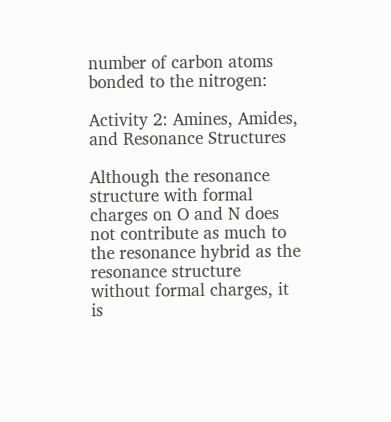number of carbon atoms bonded to the nitrogen:

Activity 2: Amines, Amides, and Resonance Structures

Although the resonance structure with formal charges on O and N does not contribute as much to the resonance hybrid as the resonance structure without formal charges, it is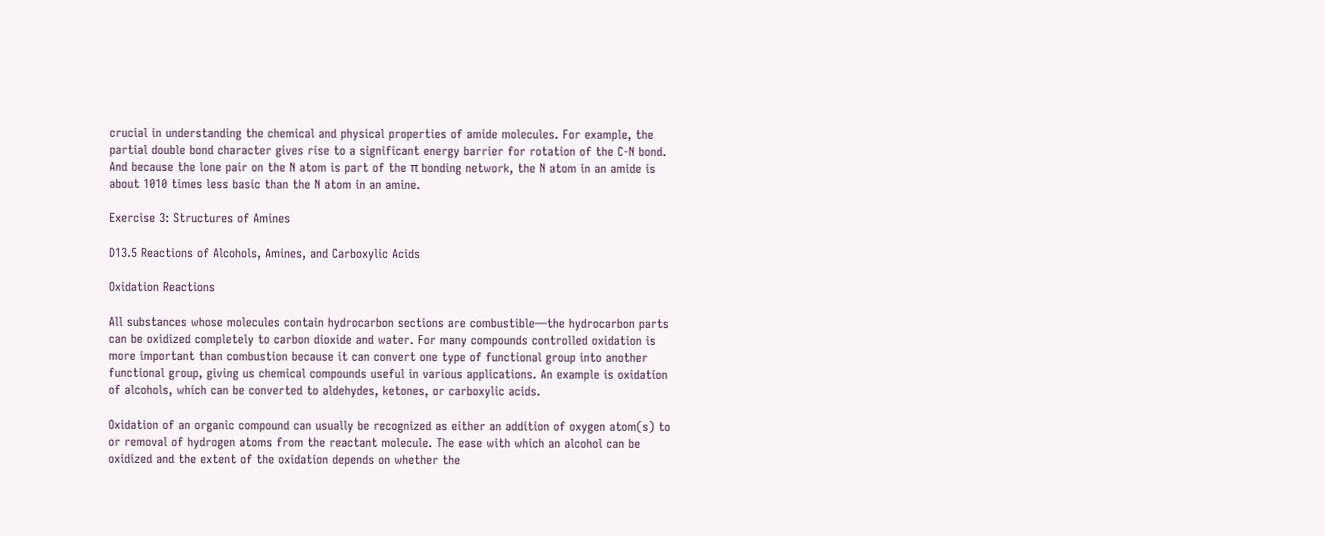crucial in understanding the chemical and physical properties of amide molecules. For example, the partial double bond character gives rise to a significant energy barrier for rotation of the C-N bond. And because the lone pair on the N atom is part of the π bonding network, the N atom in an amide is about 1010 times less basic than the N atom in an amine.

Exercise 3: Structures of Amines

D13.5 Reactions of Alcohols, Amines, and Carboxylic Acids

Oxidation Reactions

All substances whose molecules contain hydrocarbon sections are combustible—the hydrocarbon parts can be oxidized completely to carbon dioxide and water. For many compounds controlled oxidation is more important than combustion because it can convert one type of functional group into another functional group, giving us chemical compounds useful in various applications. An example is oxidation of alcohols, which can be converted to aldehydes, ketones, or carboxylic acids.

Oxidation of an organic compound can usually be recognized as either an addition of oxygen atom(s) to or removal of hydrogen atoms from the reactant molecule. The ease with which an alcohol can be oxidized and the extent of the oxidation depends on whether the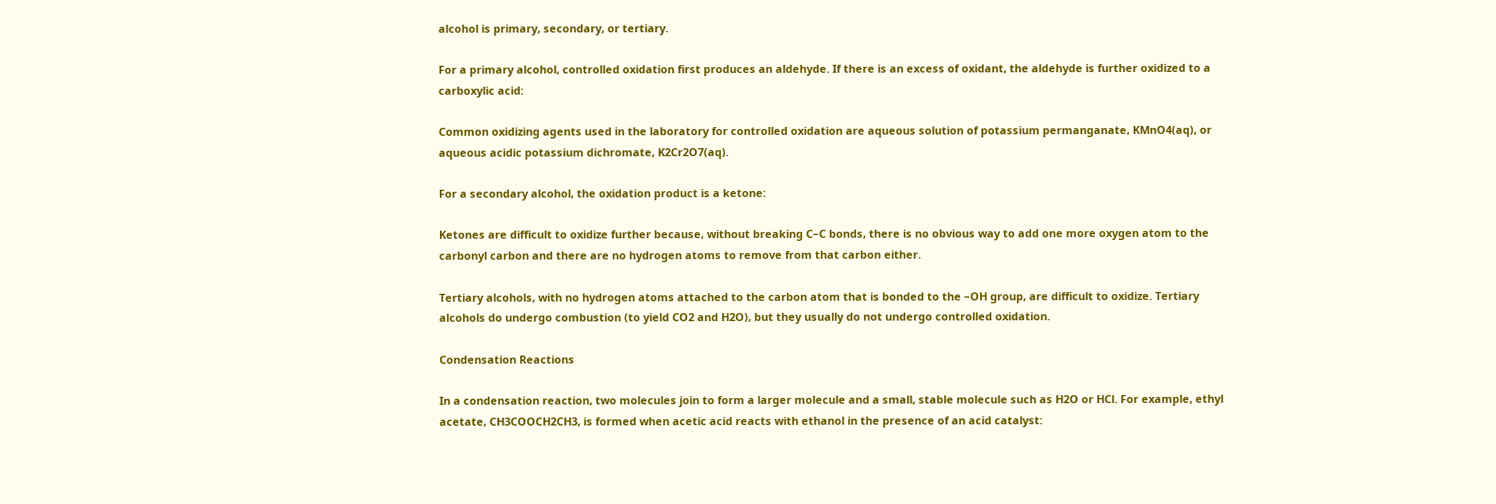alcohol is primary, secondary, or tertiary.

For a primary alcohol, controlled oxidation first produces an aldehyde. If there is an excess of oxidant, the aldehyde is further oxidized to a carboxylic acid:

Common oxidizing agents used in the laboratory for controlled oxidation are aqueous solution of potassium permanganate, KMnO4(aq), or aqueous acidic potassium dichromate, K2Cr2O7(aq).

For a secondary alcohol, the oxidation product is a ketone:

Ketones are difficult to oxidize further because, without breaking C–C bonds, there is no obvious way to add one more oxygen atom to the carbonyl carbon and there are no hydrogen atoms to remove from that carbon either.

Tertiary alcohols, with no hydrogen atoms attached to the carbon atom that is bonded to the –OH group, are difficult to oxidize. Tertiary alcohols do undergo combustion (to yield CO2 and H2O), but they usually do not undergo controlled oxidation.

Condensation Reactions

In a condensation reaction, two molecules join to form a larger molecule and a small, stable molecule such as H2O or HCl. For example, ethyl acetate, CH3COOCH2CH3, is formed when acetic acid reacts with ethanol in the presence of an acid catalyst: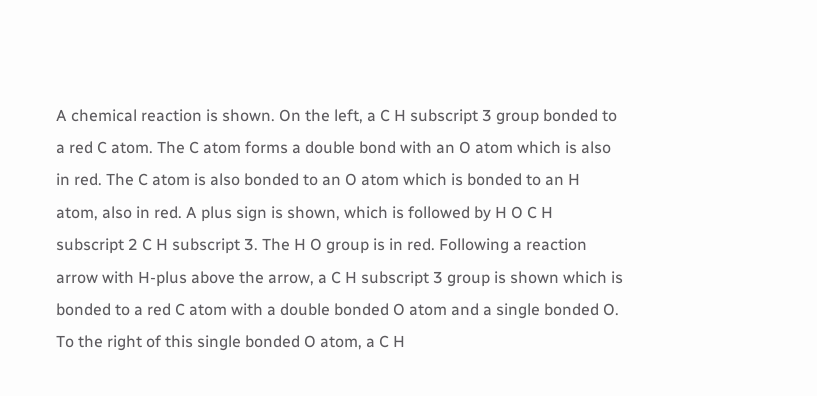A chemical reaction is shown. On the left, a C H subscript 3 group bonded to a red C atom. The C atom forms a double bond with an O atom which is also in red. The C atom is also bonded to an O atom which is bonded to an H atom, also in red. A plus sign is shown, which is followed by H O C H subscript 2 C H subscript 3. The H O group is in red. Following a reaction arrow with H-plus above the arrow, a C H subscript 3 group is shown which is bonded to a red C atom with a double bonded O atom and a single bonded O. To the right of this single bonded O atom, a C H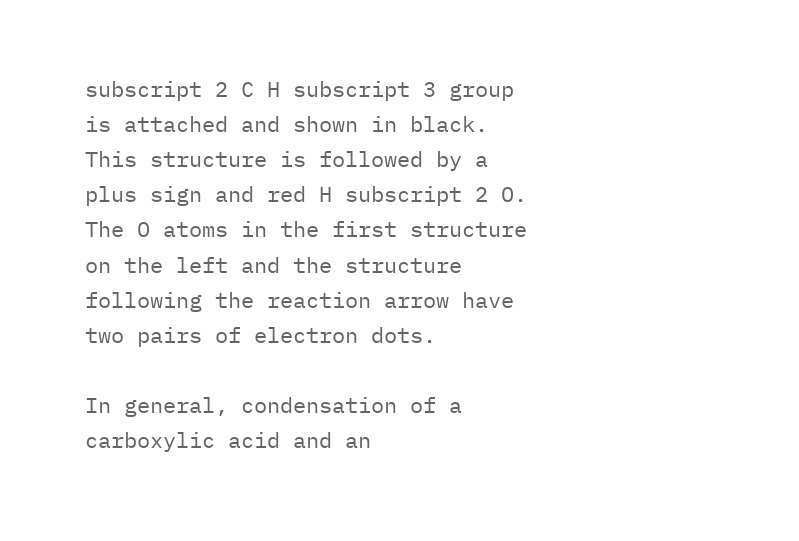subscript 2 C H subscript 3 group is attached and shown in black. This structure is followed by a plus sign and red H subscript 2 O. The O atoms in the first structure on the left and the structure following the reaction arrow have two pairs of electron dots.

In general, condensation of a carboxylic acid and an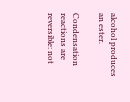alcohol produces an ester.

Condensation reactions are reversible: not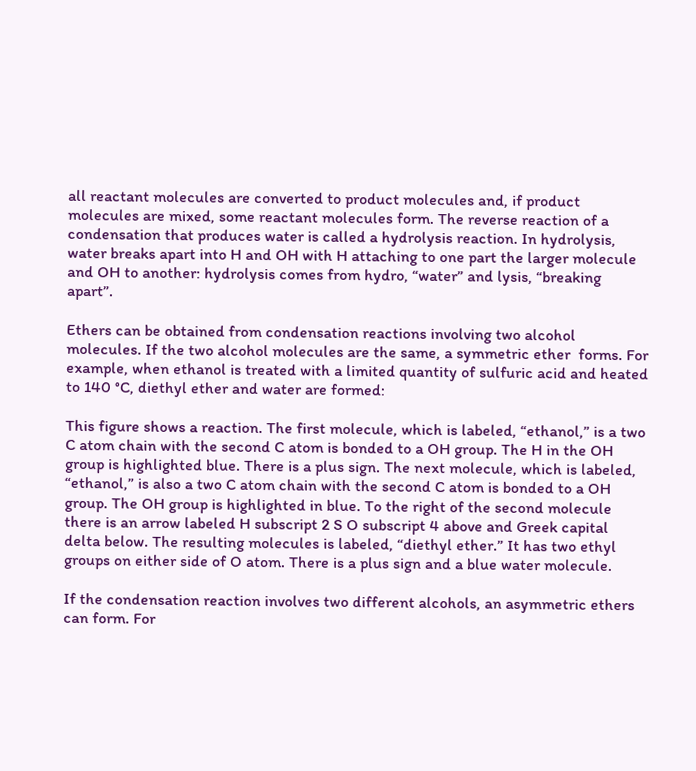all reactant molecules are converted to product molecules and, if product molecules are mixed, some reactant molecules form. The reverse reaction of a condensation that produces water is called a hydrolysis reaction. In hydrolysis, water breaks apart into H and OH with H attaching to one part the larger molecule and OH to another: hydrolysis comes from hydro, “water” and lysis, “breaking apart”.

Ethers can be obtained from condensation reactions involving two alcohol molecules. If the two alcohol molecules are the same, a symmetric ether  forms. For example, when ethanol is treated with a limited quantity of sulfuric acid and heated to 140 °C, diethyl ether and water are formed:

This figure shows a reaction. The first molecule, which is labeled, “ethanol,” is a two C atom chain with the second C atom is bonded to a OH group. The H in the OH group is highlighted blue. There is a plus sign. The next molecule, which is labeled, “ethanol,” is also a two C atom chain with the second C atom is bonded to a OH group. The OH group is highlighted in blue. To the right of the second molecule there is an arrow labeled H subscript 2 S O subscript 4 above and Greek capital delta below. The resulting molecules is labeled, “diethyl ether.” It has two ethyl groups on either side of O atom. There is a plus sign and a blue water molecule.

If the condensation reaction involves two different alcohols, an asymmetric ethers can form. For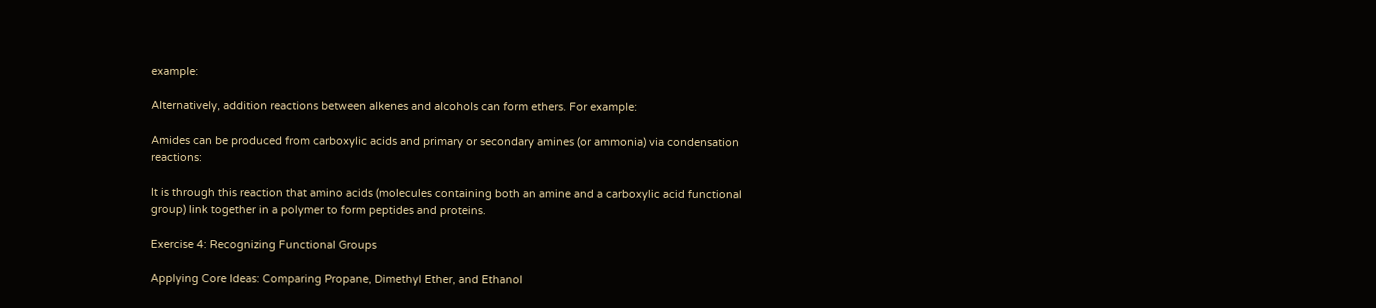example:

Alternatively, addition reactions between alkenes and alcohols can form ethers. For example:

Amides can be produced from carboxylic acids and primary or secondary amines (or ammonia) via condensation reactions:

It is through this reaction that amino acids (molecules containing both an amine and a carboxylic acid functional group) link together in a polymer to form peptides and proteins.

Exercise 4: Recognizing Functional Groups

Applying Core Ideas: Comparing Propane, Dimethyl Ether, and Ethanol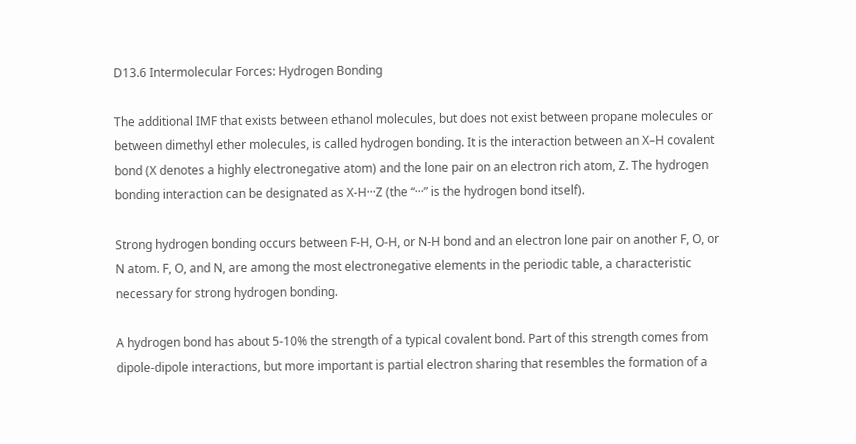D13.6 Intermolecular Forces: Hydrogen Bonding

The additional IMF that exists between ethanol molecules, but does not exist between propane molecules or between dimethyl ether molecules, is called hydrogen bonding. It is the interaction between an X–H covalent bond (X denotes a highly electronegative atom) and the lone pair on an electron rich atom, Z. The hydrogen bonding interaction can be designated as X-H···Z (the “···” is the hydrogen bond itself).

Strong hydrogen bonding occurs between F-H, O-H, or N-H bond and an electron lone pair on another F, O, or N atom. F, O, and N, are among the most electronegative elements in the periodic table, a characteristic necessary for strong hydrogen bonding.

A hydrogen bond has about 5-10% the strength of a typical covalent bond. Part of this strength comes from dipole-dipole interactions, but more important is partial electron sharing that resembles the formation of a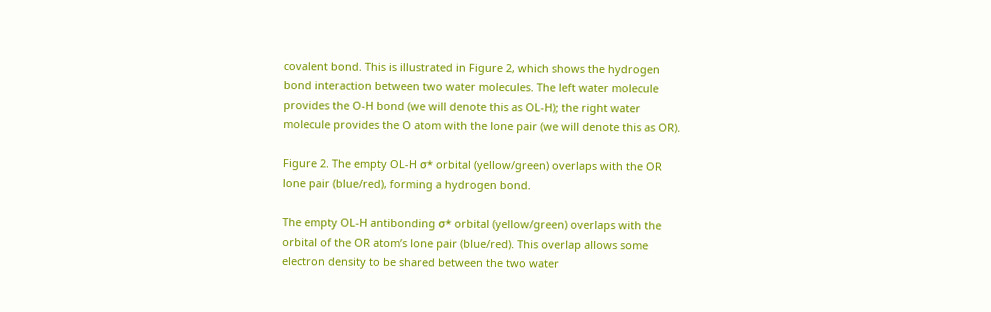covalent bond. This is illustrated in Figure 2, which shows the hydrogen bond interaction between two water molecules. The left water molecule provides the O-H bond (we will denote this as OL-H); the right water molecule provides the O atom with the lone pair (we will denote this as OR).

Figure 2. The empty OL-H σ* orbital (yellow/green) overlaps with the OR lone pair (blue/red), forming a hydrogen bond.

The empty OL-H antibonding σ* orbital (yellow/green) overlaps with the orbital of the OR atom’s lone pair (blue/red). This overlap allows some electron density to be shared between the two water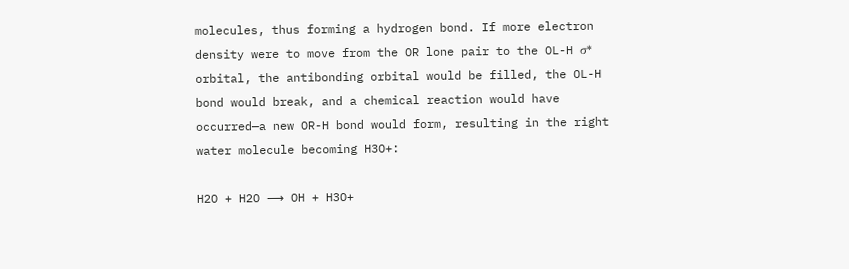molecules, thus forming a hydrogen bond. If more electron density were to move from the OR lone pair to the OL-H σ* orbital, the antibonding orbital would be filled, the OL-H bond would break, and a chemical reaction would have occurred—a new OR-H bond would form, resulting in the right water molecule becoming H3O+:

H2O + H2O ⟶ OH + H3O+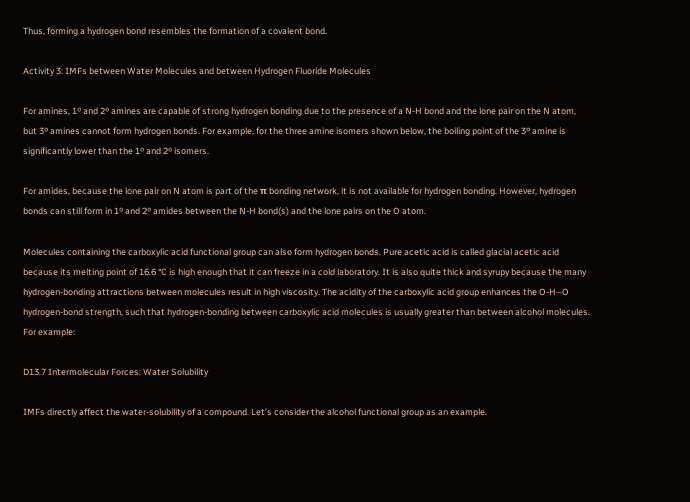Thus, forming a hydrogen bond resembles the formation of a covalent bond.

Activity 3: IMFs between Water Molecules and between Hydrogen Fluoride Molecules

For amines, 1º and 2º amines are capable of strong hydrogen bonding due to the presence of a N-H bond and the lone pair on the N atom, but 3º amines cannot form hydrogen bonds. For example, for the three amine isomers shown below, the boiling point of the 3º amine is significantly lower than the 1º and 2º isomers.

For amides, because the lone pair on N atom is part of the π bonding network, it is not available for hydrogen bonding. However, hydrogen bonds can still form in 1º and 2º amides between the N-H bond(s) and the lone pairs on the O atom.

Molecules containing the carboxylic acid functional group can also form hydrogen bonds. Pure acetic acid is called glacial acetic acid because its melting point of 16.6 °C is high enough that it can freeze in a cold laboratory. It is also quite thick and syrupy because the many hydrogen-bonding attractions between molecules result in high viscosity. The acidity of the carboxylic acid group enhances the O-H···O hydrogen-bond strength, such that hydrogen-bonding between carboxylic acid molecules is usually greater than between alcohol molecules. For example:

D13.7 Intermolecular Forces: Water Solubility

IMFs directly affect the water-solubility of a compound. Let’s consider the alcohol functional group as an example.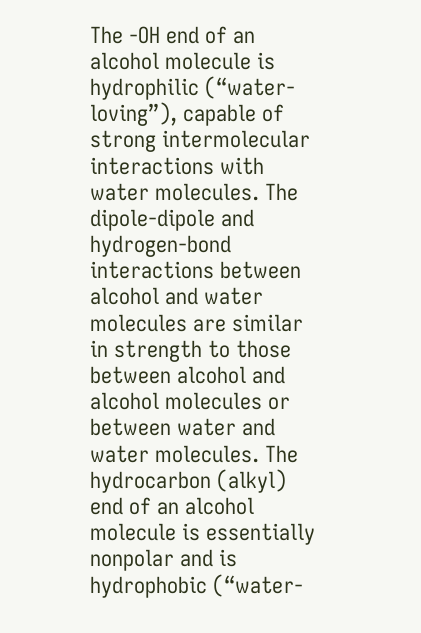The -OH end of an alcohol molecule is hydrophilic (“water-loving”), capable of strong intermolecular interactions with water molecules. The dipole-dipole and hydrogen-bond interactions between alcohol and water molecules are similar in strength to those between alcohol and alcohol molecules or between water and water molecules. The hydrocarbon (alkyl) end of an alcohol molecule is essentially nonpolar and is hydrophobic (“water-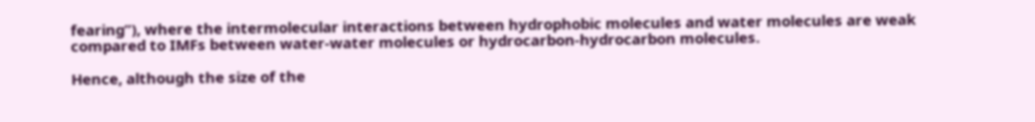fearing”), where the intermolecular interactions between hydrophobic molecules and water molecules are weak compared to IMFs between water-water molecules or hydrocarbon-hydrocarbon molecules.

Hence, although the size of the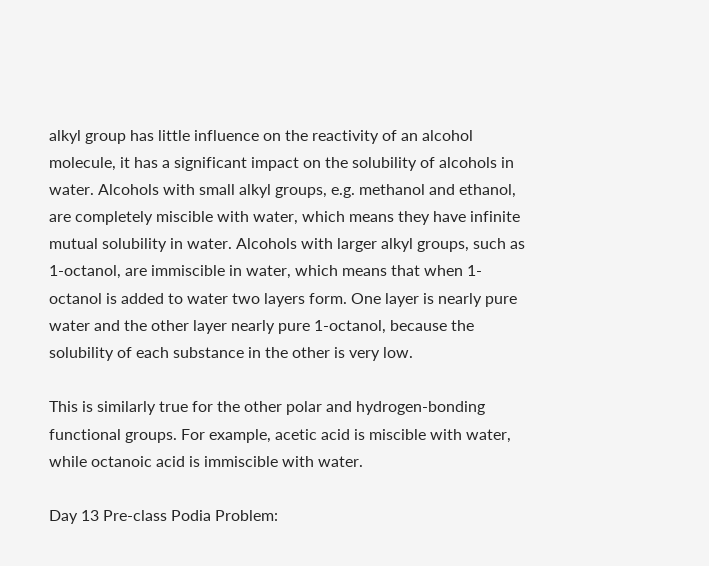alkyl group has little influence on the reactivity of an alcohol molecule, it has a significant impact on the solubility of alcohols in water. Alcohols with small alkyl groups, e.g. methanol and ethanol, are completely miscible with water, which means they have infinite mutual solubility in water. Alcohols with larger alkyl groups, such as 1-octanol, are immiscible in water, which means that when 1-octanol is added to water two layers form. One layer is nearly pure water and the other layer nearly pure 1-octanol, because the solubility of each substance in the other is very low.

This is similarly true for the other polar and hydrogen-bonding functional groups. For example, acetic acid is miscible with water, while octanoic acid is immiscible with water.

Day 13 Pre-class Podia Problem: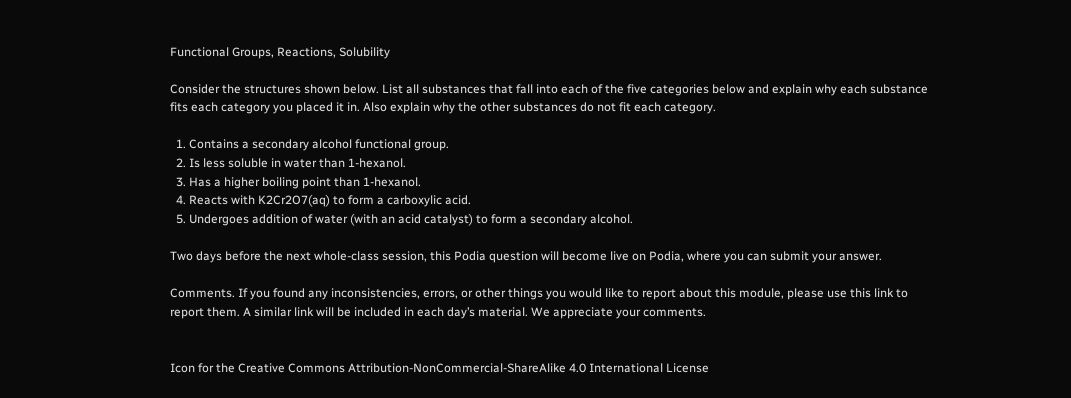Functional Groups, Reactions, Solubility

Consider the structures shown below. List all substances that fall into each of the five categories below and explain why each substance fits each category you placed it in. Also explain why the other substances do not fit each category.

  1. Contains a secondary alcohol functional group.
  2. Is less soluble in water than 1-hexanol.
  3. Has a higher boiling point than 1-hexanol.
  4. Reacts with K2Cr2O7(aq) to form a carboxylic acid.
  5. Undergoes addition of water (with an acid catalyst) to form a secondary alcohol.

Two days before the next whole-class session, this Podia question will become live on Podia, where you can submit your answer.

Comments. If you found any inconsistencies, errors, or other things you would like to report about this module, please use this link to report them. A similar link will be included in each day’s material. We appreciate your comments.


Icon for the Creative Commons Attribution-NonCommercial-ShareAlike 4.0 International License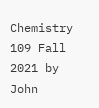Chemistry 109 Fall 2021 by John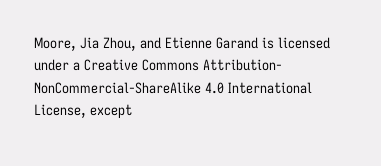Moore, Jia Zhou, and Etienne Garand is licensed under a Creative Commons Attribution-NonCommercial-ShareAlike 4.0 International License, except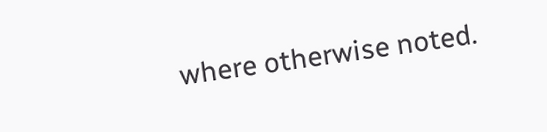where otherwise noted.